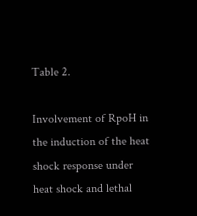Table 2.

Involvement of RpoH in the induction of the heat shock response under heat shock and lethal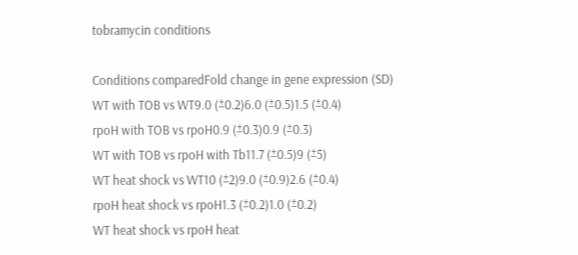tobramycin conditions

Conditions comparedFold change in gene expression (SD)
WT with TOB vs WT9.0 (±0.2)6.0 (±0.5)1.5 (±0.4)
rpoH with TOB vs rpoH0.9 (±0.3)0.9 (±0.3)
WT with TOB vs rpoH with Tb11.7 (±0.5)9 (±5)
WT heat shock vs WT10 (±2)9.0 (±0.9)2.6 (±0.4)
rpoH heat shock vs rpoH1.3 (±0.2)1.0 (±0.2)
WT heat shock vs rpoH heat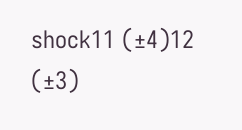shock11 (±4)12 (±3)